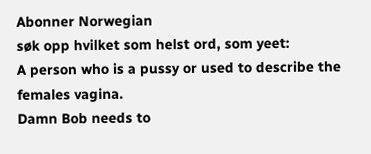Abonner Norwegian
søk opp hvilket som helst ord, som yeet:
A person who is a pussy or used to describe the females vagina.
Damn Bob needs to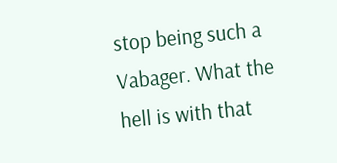stop being such a Vabager. What the hell is with that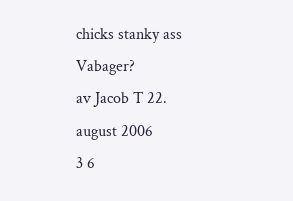chicks stanky ass Vabager?
av Jacob T 22. august 2006
3 6